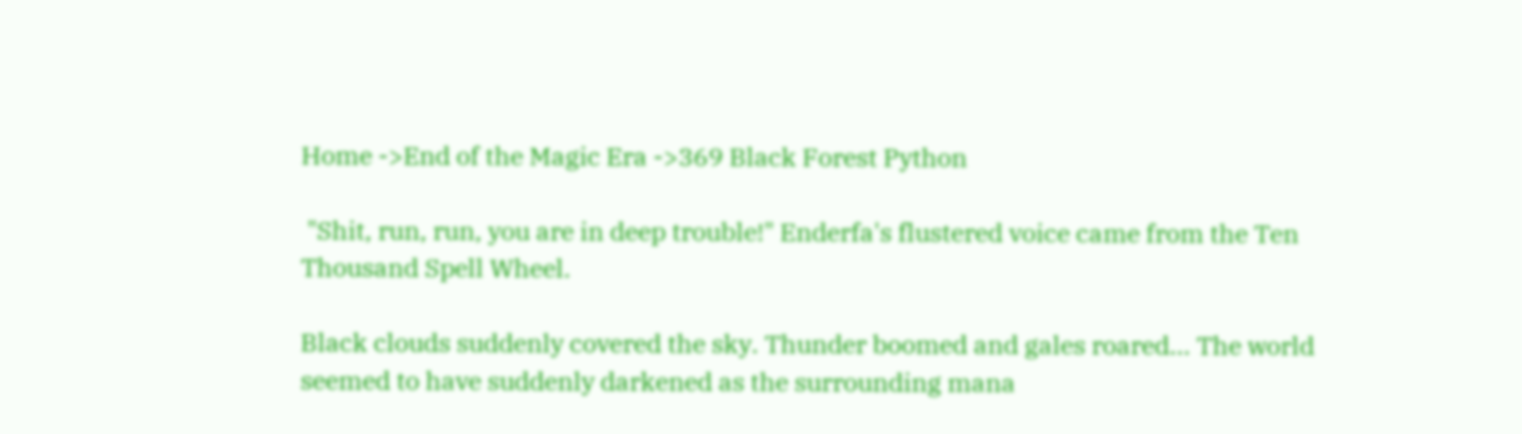Home ->End of the Magic Era ->369 Black Forest Python

 "Shit, run, run, you are in deep trouble!" Enderfa's flustered voice came from the Ten Thousand Spell Wheel.

Black clouds suddenly covered the sky. Thunder boomed and gales roared... The world seemed to have suddenly darkened as the surrounding mana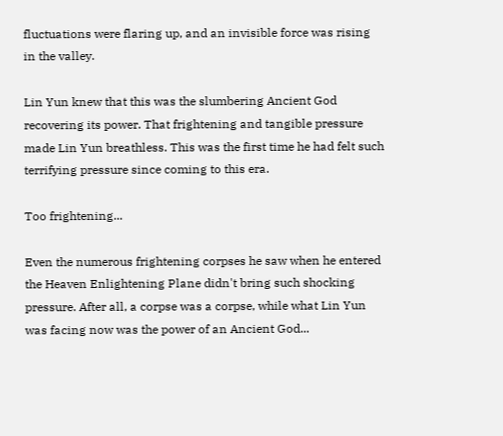fluctuations were flaring up, and an invisible force was rising in the valley.

Lin Yun knew that this was the slumbering Ancient God recovering its power. That frightening and tangible pressure made Lin Yun breathless. This was the first time he had felt such terrifying pressure since coming to this era.

Too frightening...

Even the numerous frightening corpses he saw when he entered the Heaven Enlightening Plane didn't bring such shocking pressure. After all, a corpse was a corpse, while what Lin Yun was facing now was the power of an Ancient God...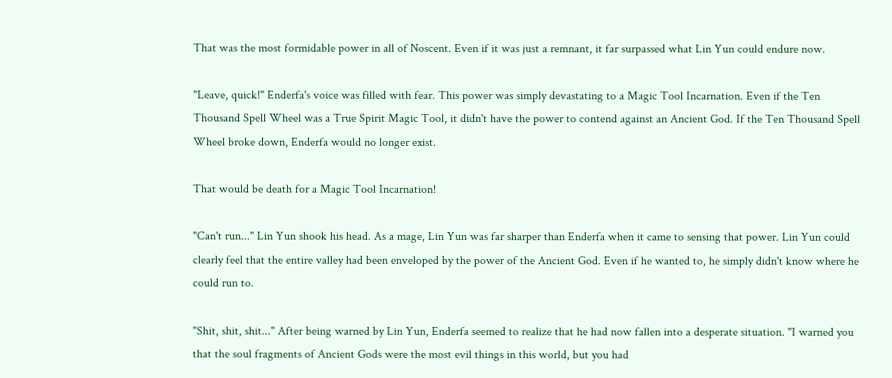That was the most formidable power in all of Noscent. Even if it was just a remnant, it far surpassed what Lin Yun could endure now.

"Leave, quick!" Enderfa's voice was filled with fear. This power was simply devastating to a Magic Tool Incarnation. Even if the Ten Thousand Spell Wheel was a True Spirit Magic Tool, it didn't have the power to contend against an Ancient God. If the Ten Thousand Spell Wheel broke down, Enderfa would no longer exist.

That would be death for a Magic Tool Incarnation!

"Can't run..." Lin Yun shook his head. As a mage, Lin Yun was far sharper than Enderfa when it came to sensing that power. Lin Yun could clearly feel that the entire valley had been enveloped by the power of the Ancient God. Even if he wanted to, he simply didn't know where he could run to.

"Shit, shit, shit..." After being warned by Lin Yun, Enderfa seemed to realize that he had now fallen into a desperate situation. "I warned you that the soul fragments of Ancient Gods were the most evil things in this world, but you had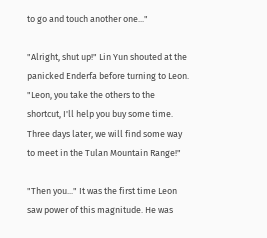to go and touch another one..."

"Alright, shut up!" Lin Yun shouted at the panicked Enderfa before turning to Leon. "Leon, you take the others to the shortcut, I'll help you buy some time. Three days later, we will find some way to meet in the Tulan Mountain Range!"

"Then you..." It was the first time Leon saw power of this magnitude. He was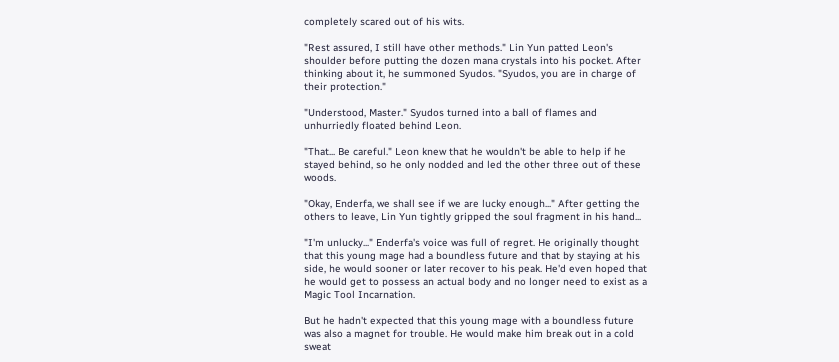completely scared out of his wits.

"Rest assured, I still have other methods." Lin Yun patted Leon's shoulder before putting the dozen mana crystals into his pocket. After thinking about it, he summoned Syudos. "Syudos, you are in charge of their protection."

"Understood, Master." Syudos turned into a ball of flames and unhurriedly floated behind Leon.

"That... Be careful." Leon knew that he wouldn't be able to help if he stayed behind, so he only nodded and led the other three out of these woods.

"Okay, Enderfa, we shall see if we are lucky enough..." After getting the others to leave, Lin Yun tightly gripped the soul fragment in his hand...

"I'm unlucky..." Enderfa's voice was full of regret. He originally thought that this young mage had a boundless future and that by staying at his side, he would sooner or later recover to his peak. He'd even hoped that he would get to possess an actual body and no longer need to exist as a Magic Tool Incarnation.

But he hadn't expected that this young mage with a boundless future was also a magnet for trouble. He would make him break out in a cold sweat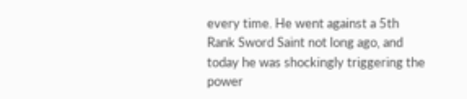every time. He went against a 5th Rank Sword Saint not long ago, and today he was shockingly triggering the power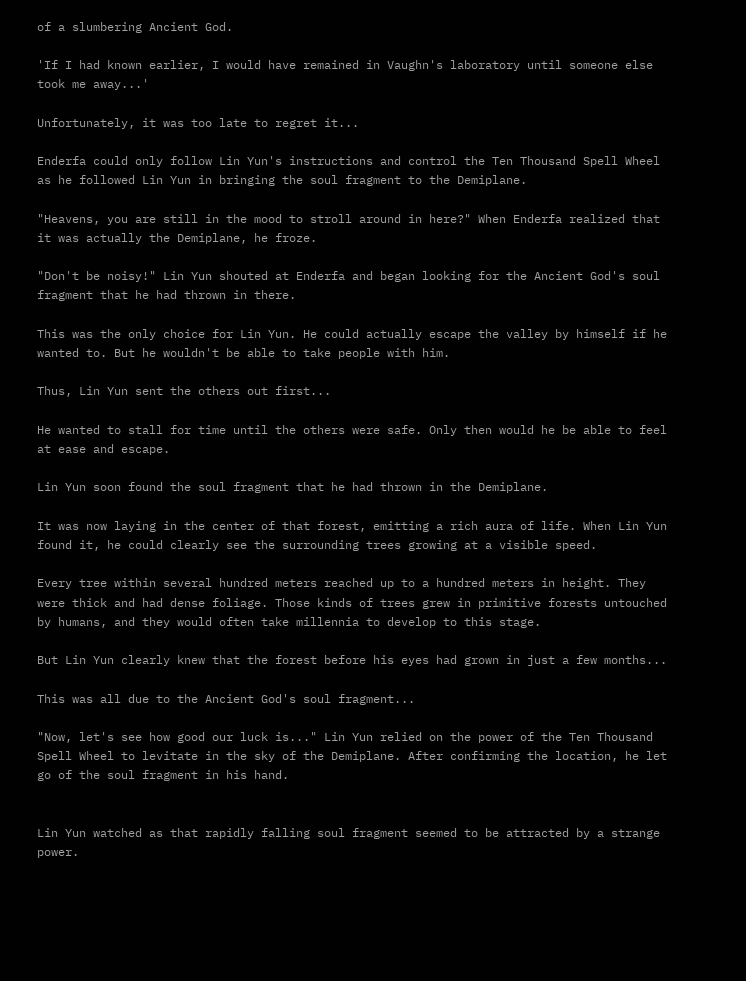of a slumbering Ancient God.

'If I had known earlier, I would have remained in Vaughn's laboratory until someone else took me away...'

Unfortunately, it was too late to regret it...

Enderfa could only follow Lin Yun's instructions and control the Ten Thousand Spell Wheel as he followed Lin Yun in bringing the soul fragment to the Demiplane.

"Heavens, you are still in the mood to stroll around in here?" When Enderfa realized that it was actually the Demiplane, he froze.

"Don't be noisy!" Lin Yun shouted at Enderfa and began looking for the Ancient God's soul fragment that he had thrown in there.

This was the only choice for Lin Yun. He could actually escape the valley by himself if he wanted to. But he wouldn't be able to take people with him.

Thus, Lin Yun sent the others out first...

He wanted to stall for time until the others were safe. Only then would he be able to feel at ease and escape.

Lin Yun soon found the soul fragment that he had thrown in the Demiplane.

It was now laying in the center of that forest, emitting a rich aura of life. When Lin Yun found it, he could clearly see the surrounding trees growing at a visible speed.

Every tree within several hundred meters reached up to a hundred meters in height. They were thick and had dense foliage. Those kinds of trees grew in primitive forests untouched by humans, and they would often take millennia to develop to this stage.

But Lin Yun clearly knew that the forest before his eyes had grown in just a few months...

This was all due to the Ancient God's soul fragment...

"Now, let's see how good our luck is..." Lin Yun relied on the power of the Ten Thousand Spell Wheel to levitate in the sky of the Demiplane. After confirming the location, he let go of the soul fragment in his hand.


Lin Yun watched as that rapidly falling soul fragment seemed to be attracted by a strange power.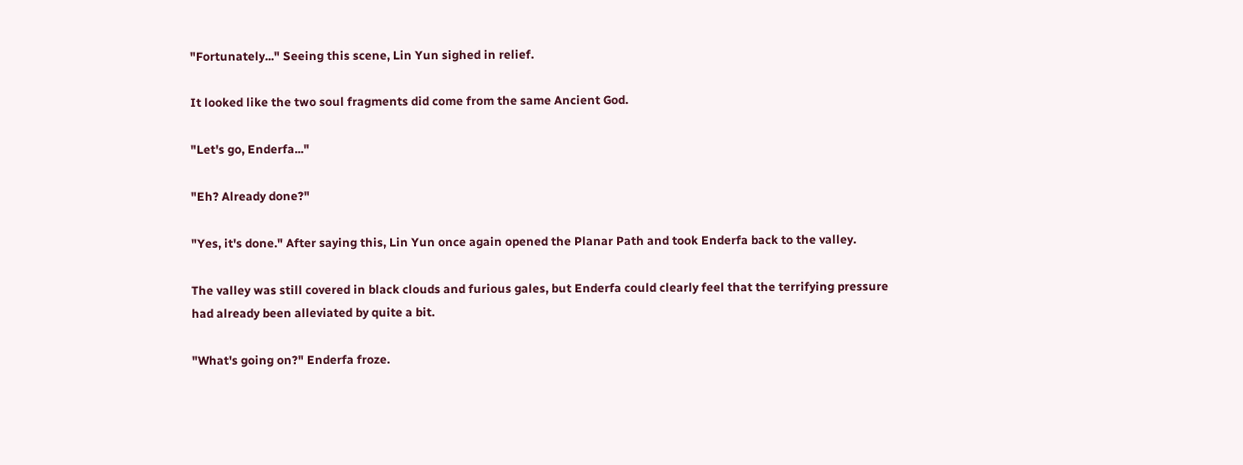"Fortunately..." Seeing this scene, Lin Yun sighed in relief.

It looked like the two soul fragments did come from the same Ancient God.

"Let's go, Enderfa..."

"Eh? Already done?"

"Yes, it's done." After saying this, Lin Yun once again opened the Planar Path and took Enderfa back to the valley.

The valley was still covered in black clouds and furious gales, but Enderfa could clearly feel that the terrifying pressure had already been alleviated by quite a bit.

"What's going on?" Enderfa froze.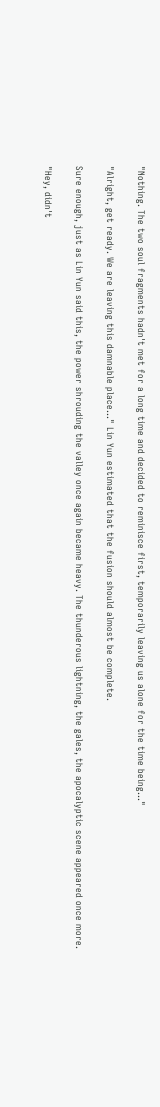"Nothing. The two soul fragments hadn't met for a long time and decided to reminisce first, temporarily leaving us alone for the time being..."

"Alright, get ready. We are leaving this damnable place..." Lin Yun estimated that the fusion should almost be complete.

Sure enough, just as Lin Yun said this, the power shrouding the valley once again became heavy. The thunderous lightning, the gales, the apocalyptic scene appeared once more.

"Hey, didn't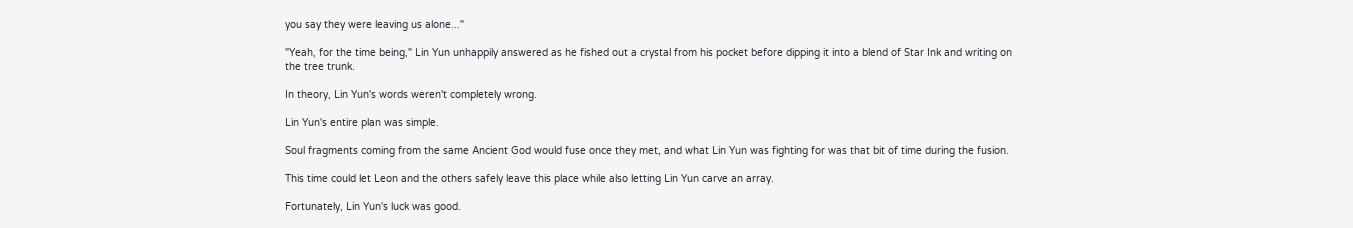you say they were leaving us alone..."

"Yeah, for the time being," Lin Yun unhappily answered as he fished out a crystal from his pocket before dipping it into a blend of Star Ink and writing on the tree trunk.

In theory, Lin Yun's words weren't completely wrong.

Lin Yun's entire plan was simple.

Soul fragments coming from the same Ancient God would fuse once they met, and what Lin Yun was fighting for was that bit of time during the fusion.

This time could let Leon and the others safely leave this place while also letting Lin Yun carve an array.

Fortunately, Lin Yun's luck was good.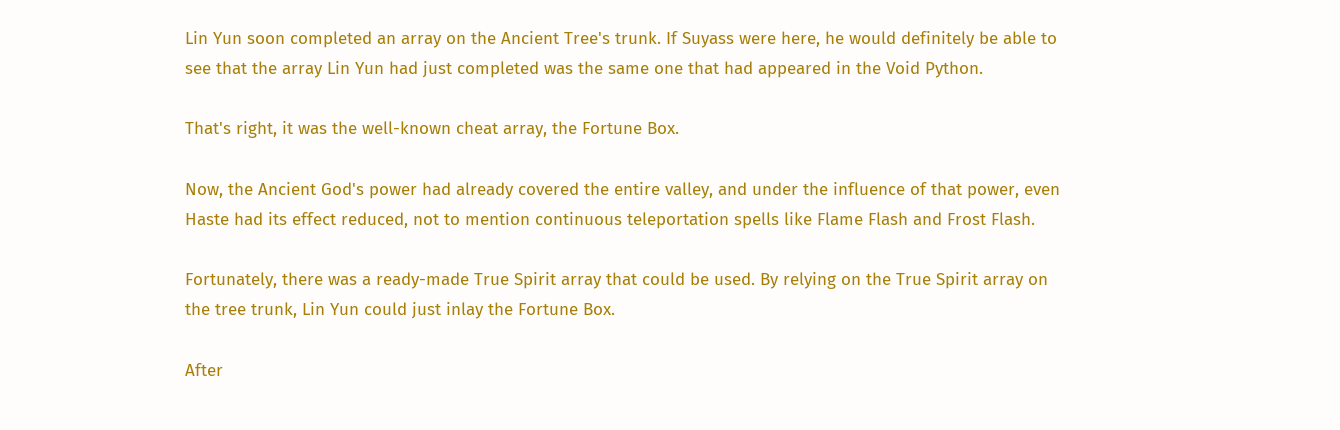Lin Yun soon completed an array on the Ancient Tree's trunk. If Suyass were here, he would definitely be able to see that the array Lin Yun had just completed was the same one that had appeared in the Void Python.

That's right, it was the well-known cheat array, the Fortune Box.

Now, the Ancient God's power had already covered the entire valley, and under the influence of that power, even Haste had its effect reduced, not to mention continuous teleportation spells like Flame Flash and Frost Flash.

Fortunately, there was a ready-made True Spirit array that could be used. By relying on the True Spirit array on the tree trunk, Lin Yun could just inlay the Fortune Box.

After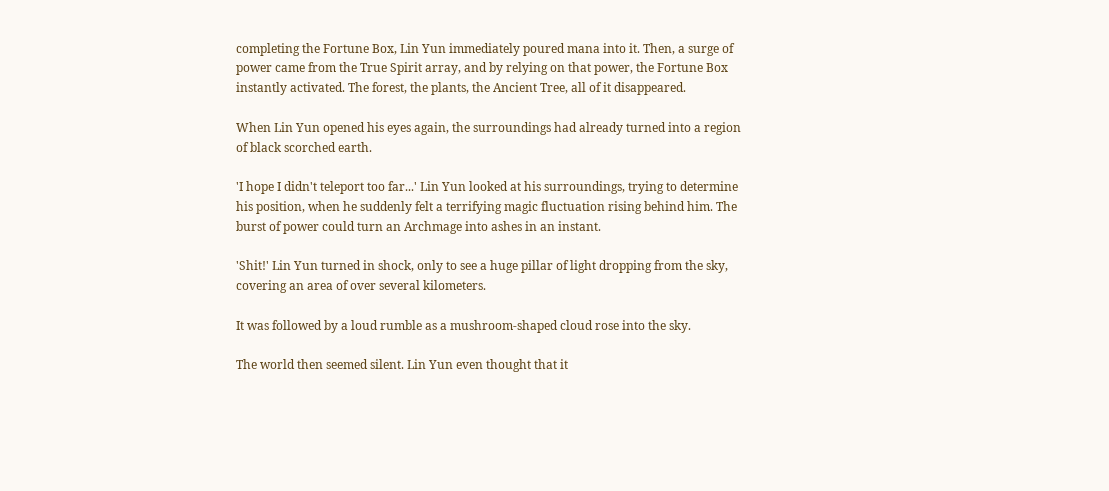completing the Fortune Box, Lin Yun immediately poured mana into it. Then, a surge of power came from the True Spirit array, and by relying on that power, the Fortune Box instantly activated. The forest, the plants, the Ancient Tree, all of it disappeared.

When Lin Yun opened his eyes again, the surroundings had already turned into a region of black scorched earth.

'I hope I didn't teleport too far...' Lin Yun looked at his surroundings, trying to determine his position, when he suddenly felt a terrifying magic fluctuation rising behind him. The burst of power could turn an Archmage into ashes in an instant.

'Shit!' Lin Yun turned in shock, only to see a huge pillar of light dropping from the sky, covering an area of over several kilometers.

It was followed by a loud rumble as a mushroom-shaped cloud rose into the sky.

The world then seemed silent. Lin Yun even thought that it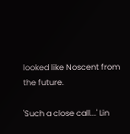looked like Noscent from the future.

'Such a close call...' Lin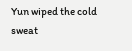Yun wiped the cold sweat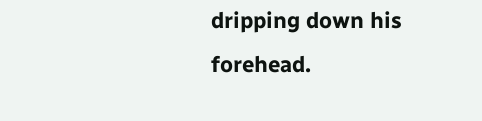dripping down his forehead.